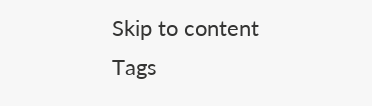Skip to content
Tags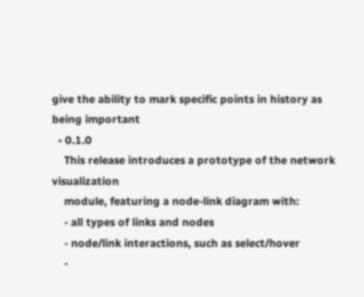give the ability to mark specific points in history as being important
  • 0.1.0
    This release introduces a prototype of the network visualization
    module, featuring a node-link diagram with:
    - all types of links and nodes
    - node/link interactions, such as select/hover
    -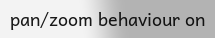pan/zoom behaviour on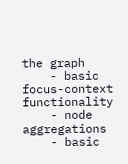the graph
    - basic focus-context functionality
    - node aggregations
    - basic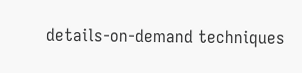details-on-demand techniques